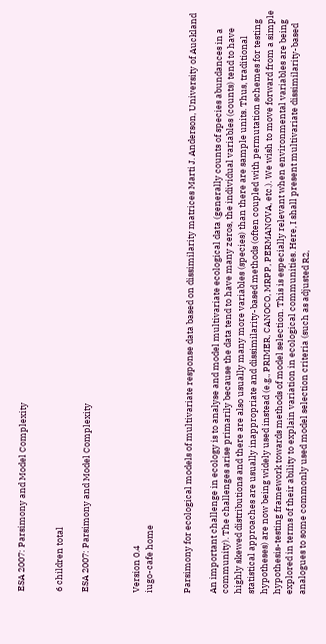ESA 2007: Parsimony and Model Complexity


6 children total

ESA 2007: Parsimony and Model Complexity



Version 0.4
iugo-cafe home


Parsimony for ecological models of multivariate response data based on dissimilarity matrices Marti J. Anderson, University of Auckland

An important challenge in ecology is to analyse and model multivariate ecological data (generally counts of species abundances in a community). The challenges arise primarily because the data tend to have many zeros, the individual variables (counts) tend to have highly skewed distributions and there are also usually many more variables (species) than there are sample units. Thus, traditional statistical approaches are usually inappropriate and dissimilarity-based methods (often coupled with permutation schemes for testing hypotheses) are now being widely used instead (e.g., PRIMER, CANOCO, MRPP, PERMANOVA, etc.). We wish to move forward from a simple hypothesis-testing framework towards methods of model selection. This is especially relevant when environmental variables are being explored in terms of their ability to explain variation in ecological communities. Here, I shall present multivariate dissimilarity-based analogues to some commonly used model selection criteria (such as adjusted R2,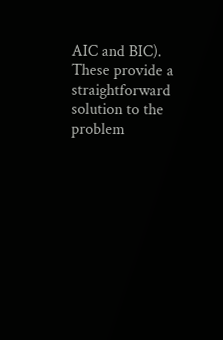AIC and BIC). These provide a straightforward solution to the problem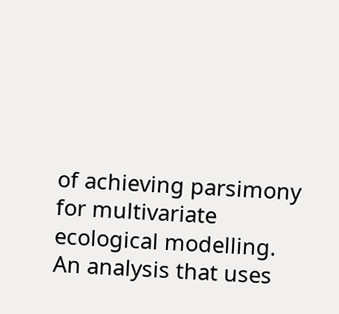of achieving parsimony for multivariate ecological modelling. An analysis that uses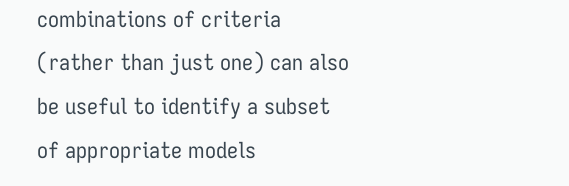combinations of criteria (rather than just one) can also be useful to identify a subset of appropriate models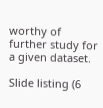worthy of further study for a given dataset.

Slide listing (6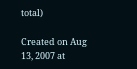total)

Created on Aug 13, 2007 at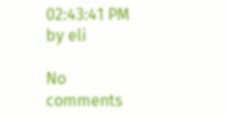02:43:41 PM by eli

No comments